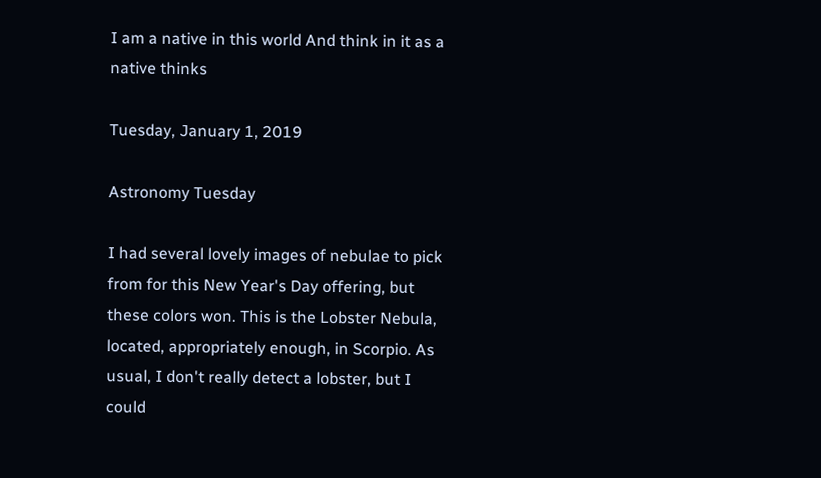I am a native in this world And think in it as a native thinks

Tuesday, January 1, 2019

Astronomy Tuesday

I had several lovely images of nebulae to pick from for this New Year's Day offering, but these colors won. This is the Lobster Nebula, located, appropriately enough, in Scorpio. As usual, I don't really detect a lobster, but I could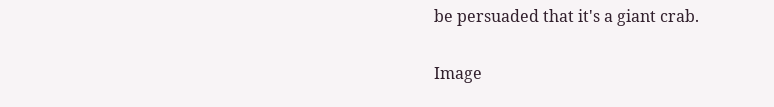be persuaded that it's a giant crab.

Image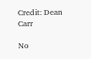Credit: Dean Carr

No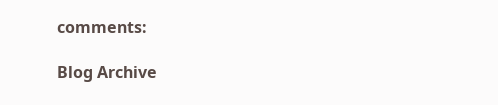comments:

Blog Archive